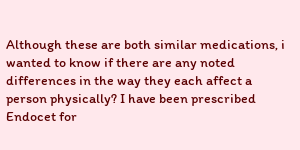Although these are both similar medications, i wanted to know if there are any noted differences in the way they each affect a person physically? I have been prescribed Endocet for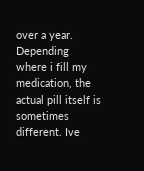over a year. Depending where i fill my medication, the actual pill itself is sometimes different. Ive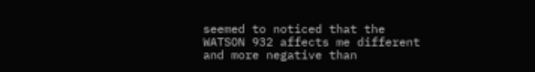seemed to noticed that the WATSON 932 affects me different and more negative than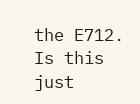the E712. Is this just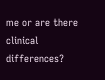me or are there clinical differences?